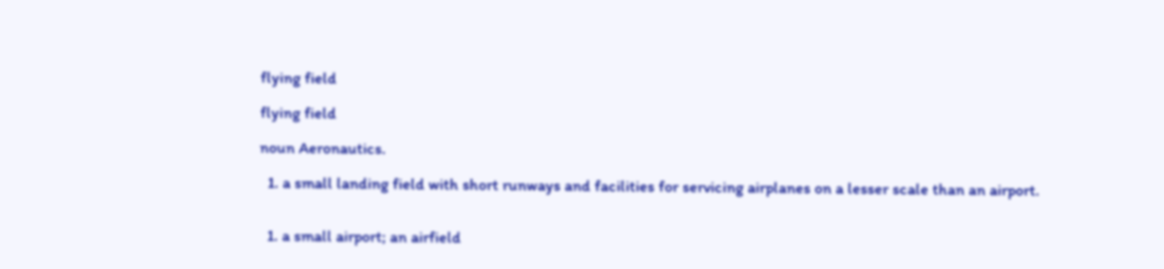flying field

flying field

noun Aeronautics.

  1. a small landing field with short runways and facilities for servicing airplanes on a lesser scale than an airport.


  1. a small airport; an airfield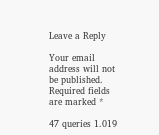Leave a Reply

Your email address will not be published. Required fields are marked *

47 queries 1.019